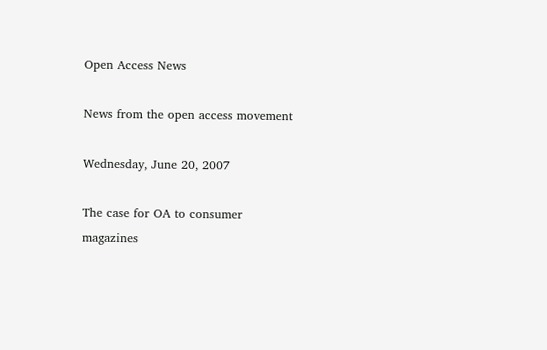Open Access News

News from the open access movement

Wednesday, June 20, 2007

The case for OA to consumer magazines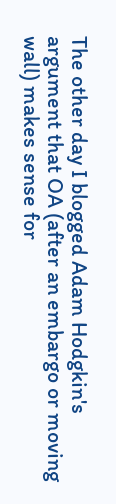The other day I blogged Adam Hodgkin's argument that OA (after an embargo or moving wall) makes sense for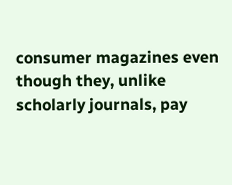consumer magazines even though they, unlike scholarly journals, pay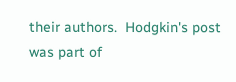their authors.  Hodgkin's post was part of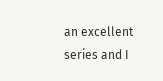an excellent series and I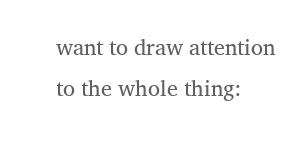want to draw attention to the whole thing: